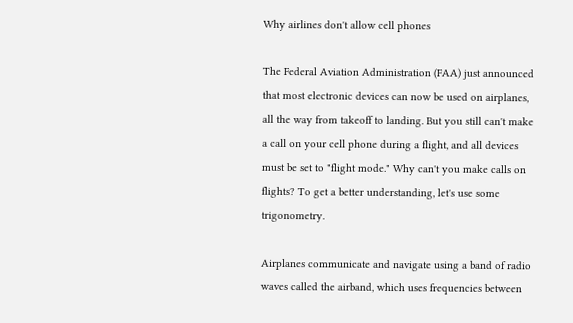Why airlines don't allow cell phones

The Federal Aviation Administration (FAA) just announced that most electronic devices can now be used on airplanes, all the way from takeoff to landing. But you still can't make a call on your cell phone during a flight, and all devices must be set to "flight mode." Why can't you make calls on flights? To get a better understanding, let's use some trigonometry.

Airplanes communicate and navigate using a band of radio waves called the airband, which uses frequencies between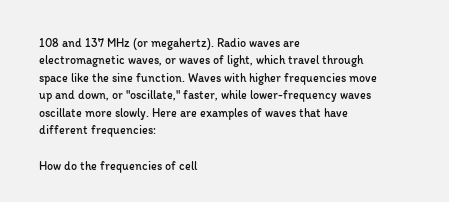108 and 137 MHz (or megahertz). Radio waves are electromagnetic waves, or waves of light, which travel through space like the sine function. Waves with higher frequencies move up and down, or "oscillate," faster, while lower-frequency waves oscillate more slowly. Here are examples of waves that have different frequencies:

How do the frequencies of cell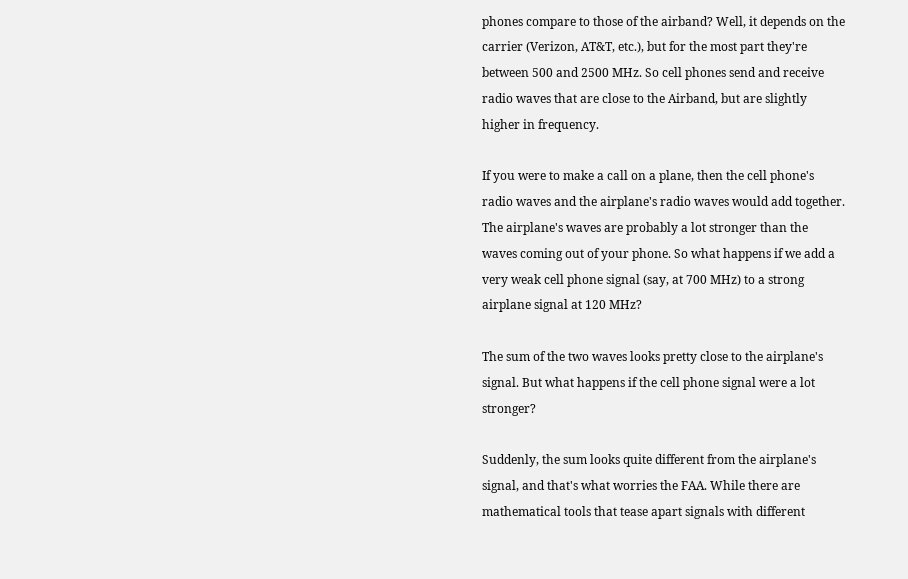phones compare to those of the airband? Well, it depends on the carrier (Verizon, AT&T, etc.), but for the most part they're between 500 and 2500 MHz. So cell phones send and receive radio waves that are close to the Airband, but are slightly higher in frequency.

If you were to make a call on a plane, then the cell phone's radio waves and the airplane's radio waves would add together. The airplane's waves are probably a lot stronger than the waves coming out of your phone. So what happens if we add a very weak cell phone signal (say, at 700 MHz) to a strong airplane signal at 120 MHz?

The sum of the two waves looks pretty close to the airplane's signal. But what happens if the cell phone signal were a lot stronger?

Suddenly, the sum looks quite different from the airplane's signal, and that's what worries the FAA. While there are mathematical tools that tease apart signals with different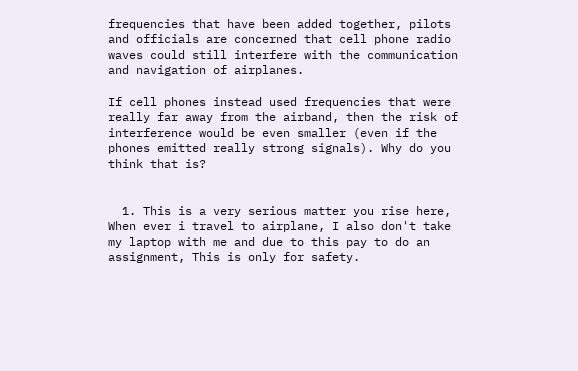frequencies that have been added together, pilots and officials are concerned that cell phone radio waves could still interfere with the communication and navigation of airplanes.

If cell phones instead used frequencies that were really far away from the airband, then the risk of interference would be even smaller (even if the phones emitted really strong signals). Why do you think that is?


  1. This is a very serious matter you rise here, When ever i travel to airplane, I also don't take my laptop with me and due to this pay to do an assignment, This is only for safety.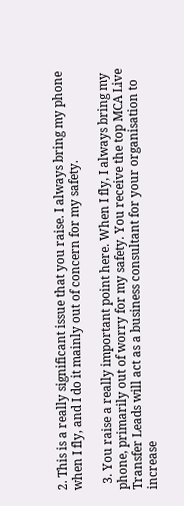2. This is a really significant issue that you raise. I always bring my phone when I fly, and I do it mainly out of concern for my safety.

  3. You raise a really important point here. When I fly, I always bring my phone, primarily out of worry for my safety. You receive the top MCA Live Transfer Leads will act as a business consultant for your organisation to increase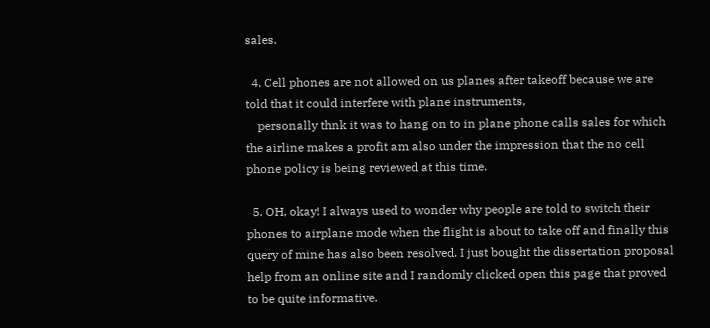sales.

  4. Cell phones are not allowed on us planes after takeoff because we are told that it could interfere with plane instruments,
    personally thnk it was to hang on to in plane phone calls sales for which the airline makes a profit am also under the impression that the no cell phone policy is being reviewed at this time.

  5. OH, okay! I always used to wonder why people are told to switch their phones to airplane mode when the flight is about to take off and finally this query of mine has also been resolved. I just bought the dissertation proposal help from an online site and I randomly clicked open this page that proved to be quite informative.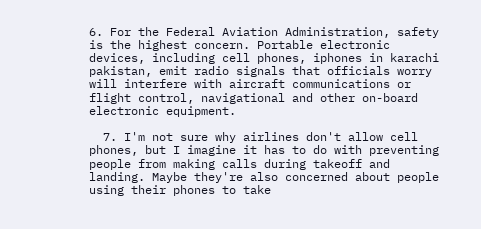6. For the Federal Aviation Administration, safety is the highest concern. Portable electronic devices, including cell phones, iphones in karachi pakistan, emit radio signals that officials worry will interfere with aircraft communications or flight control, navigational and other on-board electronic equipment.

  7. I'm not sure why airlines don't allow cell phones, but I imagine it has to do with preventing people from making calls during takeoff and landing. Maybe they're also concerned about people using their phones to take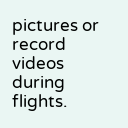pictures or record videos during flights.